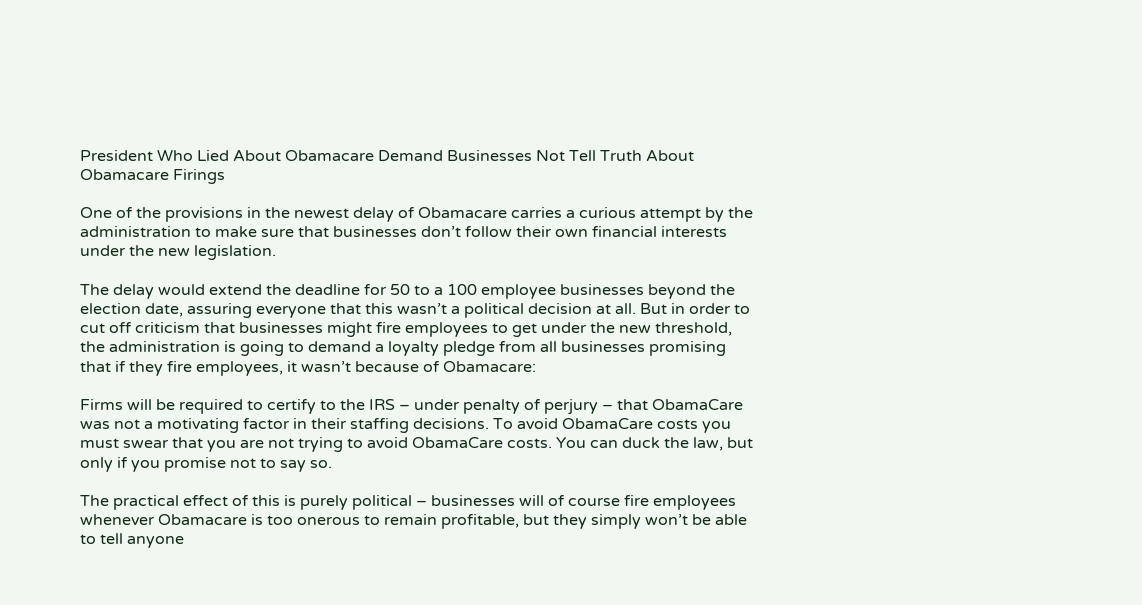President Who Lied About Obamacare Demand Businesses Not Tell Truth About Obamacare Firings

One of the provisions in the newest delay of Obamacare carries a curious attempt by the administration to make sure that businesses don’t follow their own financial interests under the new legislation.

The delay would extend the deadline for 50 to a 100 employee businesses beyond the election date, assuring everyone that this wasn’t a political decision at all. But in order to cut off criticism that businesses might fire employees to get under the new threshold, the administration is going to demand a loyalty pledge from all businesses promising that if they fire employees, it wasn’t because of Obamacare:

Firms will be required to certify to the IRS – under penalty of perjury – that ObamaCare was not a motivating factor in their staffing decisions. To avoid ObamaCare costs you must swear that you are not trying to avoid ObamaCare costs. You can duck the law, but only if you promise not to say so.

The practical effect of this is purely political – businesses will of course fire employees whenever Obamacare is too onerous to remain profitable, but they simply won’t be able to tell anyone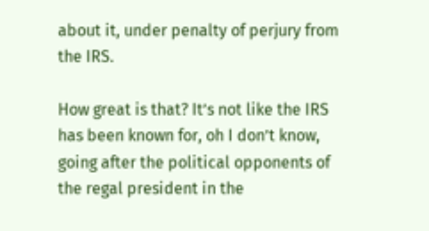about it, under penalty of perjury from the IRS.

How great is that? It’s not like the IRS has been known for, oh I don’t know, going after the political opponents of the regal president in the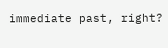immediate past, right?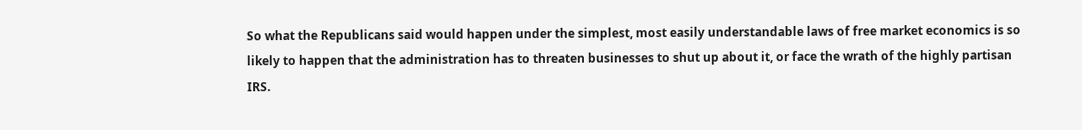So what the Republicans said would happen under the simplest, most easily understandable laws of free market economics is so likely to happen that the administration has to threaten businesses to shut up about it, or face the wrath of the highly partisan IRS.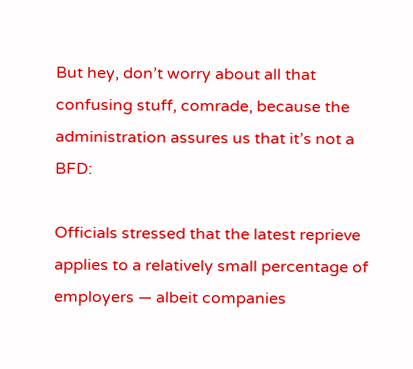But hey, don’t worry about all that confusing stuff, comrade, because the administration assures us that it’s not a BFD:

Officials stressed that the latest reprieve applies to a relatively small percentage of employers — albeit companies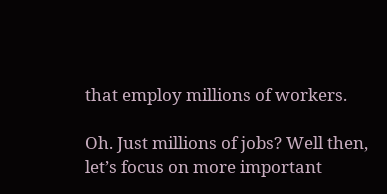that employ millions of workers.

Oh. Just millions of jobs? Well then, let’s focus on more important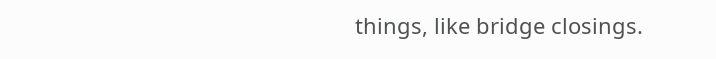things, like bridge closings.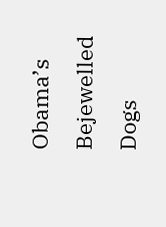Obama’s Bejewelled Dogs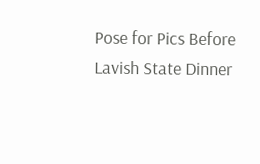Pose for Pics Before Lavish State Dinner